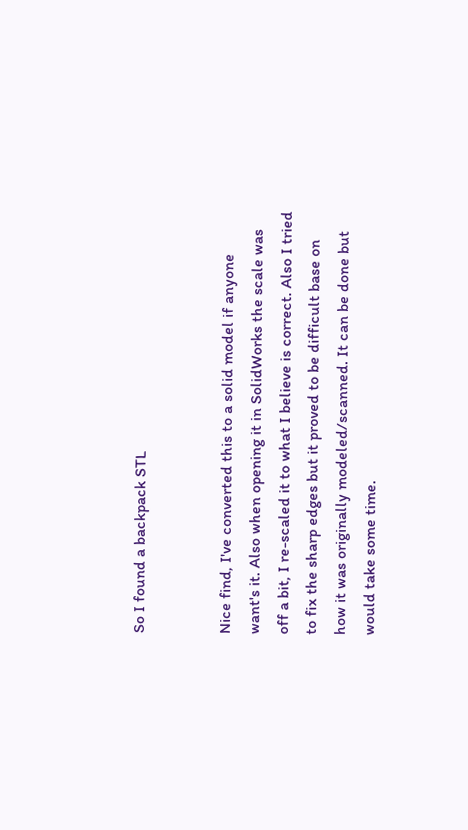So I found a backpack STL


Nice find, I've converted this to a solid model if anyone want's it. Also when opening it in SolidWorks the scale was off a bit, I re-scaled it to what I believe is correct. Also I tried to fix the sharp edges but it proved to be difficult base on how it was originally modeled/scanned. It can be done but would take some time.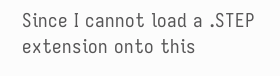Since I cannot load a .STEP extension onto this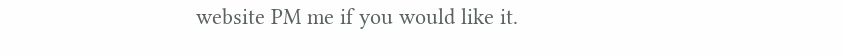website PM me if you would like it.